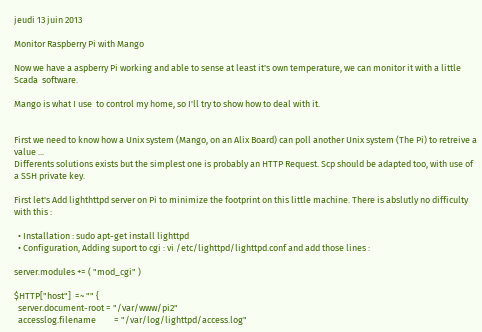jeudi 13 juin 2013

Monitor Raspberry Pi with Mango

Now we have a aspberry Pi working and able to sense at least it's own temperature, we can monitor it with a little Scada  software.

Mango is what I use  to control my home, so I'll try to show how to deal with it.


First we need to know how a Unix system (Mango, on an Alix Board) can poll another Unix system (The Pi) to retreive a value ...
Differents solutions exists but the simplest one is probably an HTTP Request. Scp should be adapted too, with use of a SSH private key.

First let's Add lighthttpd server on Pi to minimize the footprint on this little machine. There is abslutly no difficulty with this :

  • Installation : sudo apt-get install lighttpd
  • Configuration, Adding suport to cgi : vi /etc/lighttpd/lighttpd.conf and add those lines :

server.modules += ( "mod_cgi" )

$HTTP["host"]  =~ "" {
  server.document-root = "/var/www/pi2"
  accesslog.filename         = "/var/log/lighttpd/access.log"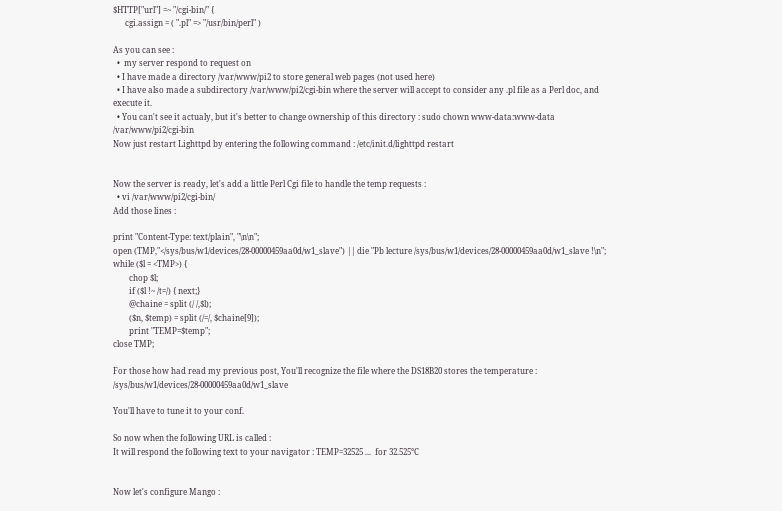$HTTP["url"] =~ "/cgi-bin/" {
      cgi.assign = ( ".pl" => "/usr/bin/perl" )

As you can see :
  •  my server respond to request on
  • I have made a directory /var/www/pi2 to store general web pages (not used here)
  • I have also made a subdirectory /var/www/pi2/cgi-bin where the server will accept to consider any .pl file as a Perl doc, and execute it.
  • You can't see it actualy, but it's better to change ownership of this directory : sudo chown www-data:www-data /var/www/pi2/cgi-bin
Now just restart Lighttpd by entering the following command : /etc/init.d/lighttpd restart


Now the server is ready, let's add a little Perl Cgi file to handle the temp requests :
  • vi /var/www/pi2/cgi-bin/
Add those lines :

print "Content-Type: text/plain", "\n\n";
open (TMP,"</sys/bus/w1/devices/28-00000459aa0d/w1_slave") || die "Pb lecture /sys/bus/w1/devices/28-00000459aa0d/w1_slave !\n";
while ($l = <TMP>) {
        chop $l;
        if ($l !~ /t=/) { next;}
        @chaine = split (/ /,$l);
        ($n, $temp) = split (/=/, $chaine[9]);
        print "TEMP=$temp";
close TMP;

For those how had read my previous post, You'll recognize the file where the DS18B20 stores the temperature : /sys/bus/w1/devices/28-00000459aa0d/w1_slave

You'll have to tune it to your conf.

So now when the following URL is called :
It will respond the following text to your navigator : TEMP=32525 ...  for 32.525°C


Now let's configure Mango :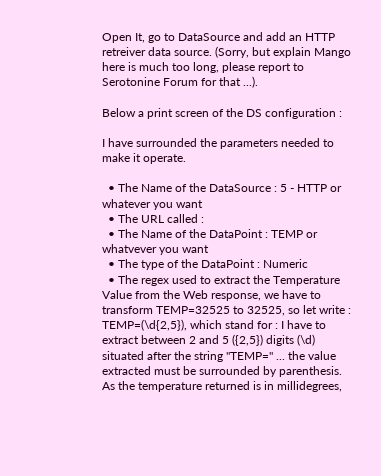Open It, go to DataSource and add an HTTP retreiver data source. (Sorry, but explain Mango here is much too long, please report to Serotonine Forum for that ...).

Below a print screen of the DS configuration :

I have surrounded the parameters needed to make it operate.

  • The Name of the DataSource : 5 - HTTP or whatever you want
  • The URL called :
  • The Name of the DataPoint : TEMP or whatvever you want
  • The type of the DataPoint : Numeric
  • The regex used to extract the Temperature Value from the Web response, we have to transform TEMP=32525 to 32525, so let write : TEMP=(\d{2,5}), which stand for : I have to extract between 2 and 5 ({2,5}) digits (\d)  situated after the string "TEMP=" ... the value extracted must be surrounded by parenthesis.
As the temperature returned is in millidegrees,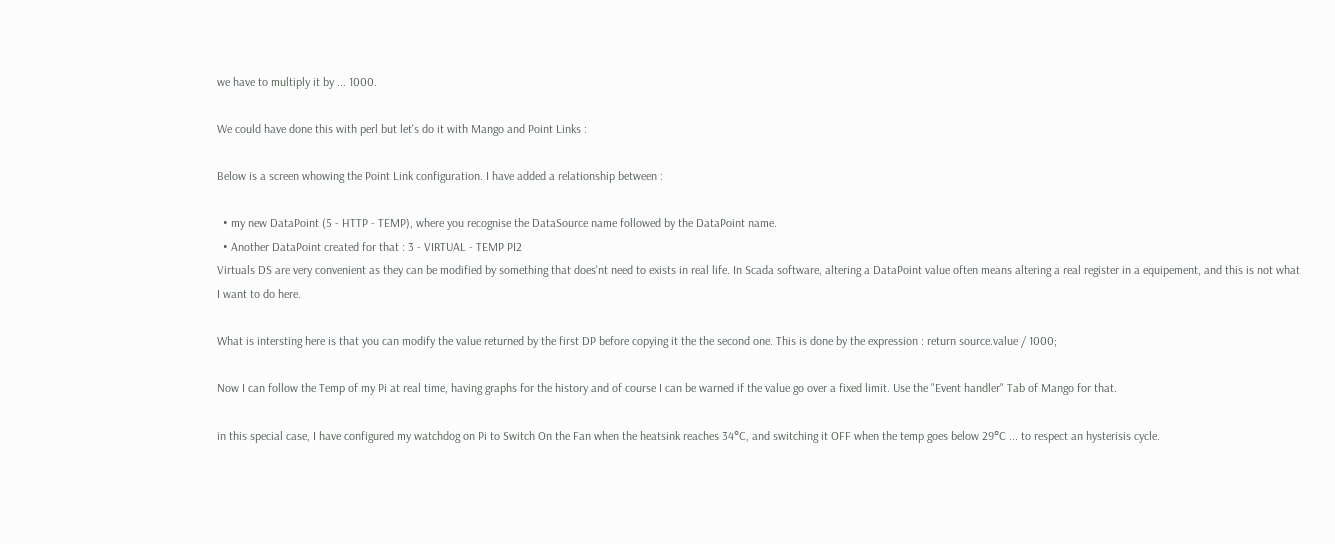we have to multiply it by ... 1000.

We could have done this with perl but let's do it with Mango and Point Links :

Below is a screen whowing the Point Link configuration. I have added a relationship between :

  • my new DataPoint (5 - HTTP - TEMP), where you recognise the DataSource name followed by the DataPoint name.
  • Another DataPoint created for that : 3 - VIRTUAL - TEMP PI2
Virtuals DS are very convenient as they can be modified by something that does'nt need to exists in real life. In Scada software, altering a DataPoint value often means altering a real register in a equipement, and this is not what I want to do here.

What is intersting here is that you can modify the value returned by the first DP before copying it the the second one. This is done by the expression : return source.value / 1000;

Now I can follow the Temp of my Pi at real time, having graphs for the history and of course I can be warned if the value go over a fixed limit. Use the "Event handler" Tab of Mango for that.

in this special case, I have configured my watchdog on Pi to Switch On the Fan when the heatsink reaches 34°C, and switching it OFF when the temp goes below 29°C ... to respect an hysterisis cycle.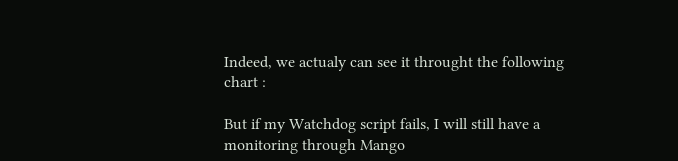Indeed, we actualy can see it throught the following chart :

But if my Watchdog script fails, I will still have a monitoring through Mango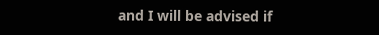and I will be advised if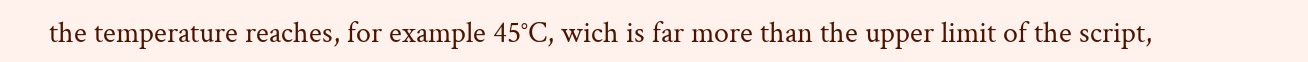the temperature reaches, for example 45°C, wich is far more than the upper limit of the script,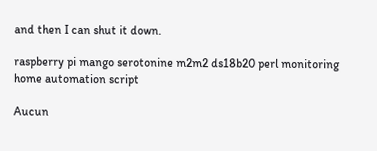and then I can shut it down.

raspberry pi mango serotonine m2m2 ds18b20 perl monitoring home automation script

Aucun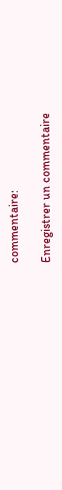commentaire:

Enregistrer un commentaire